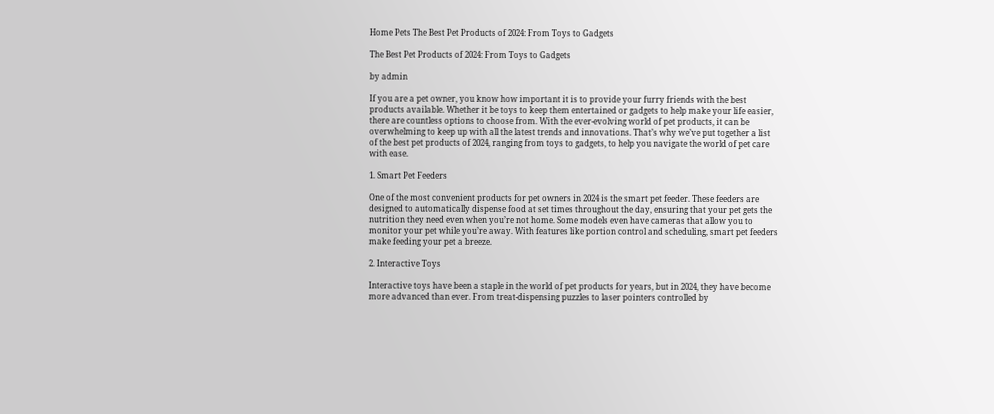Home Pets The Best Pet Products of 2024: From Toys to Gadgets

The Best Pet Products of 2024: From Toys to Gadgets

by admin

If you are a pet owner, you know how important it is to provide your furry friends with the best products available. Whether it be toys to keep them entertained or gadgets to help make your life easier, there are countless options to choose from. With the ever-evolving world of pet products, it can be overwhelming to keep up with all the latest trends and innovations. That’s why we’ve put together a list of the best pet products of 2024, ranging from toys to gadgets, to help you navigate the world of pet care with ease.

1. Smart Pet Feeders

One of the most convenient products for pet owners in 2024 is the smart pet feeder. These feeders are designed to automatically dispense food at set times throughout the day, ensuring that your pet gets the nutrition they need even when you’re not home. Some models even have cameras that allow you to monitor your pet while you’re away. With features like portion control and scheduling, smart pet feeders make feeding your pet a breeze.

2. Interactive Toys

Interactive toys have been a staple in the world of pet products for years, but in 2024, they have become more advanced than ever. From treat-dispensing puzzles to laser pointers controlled by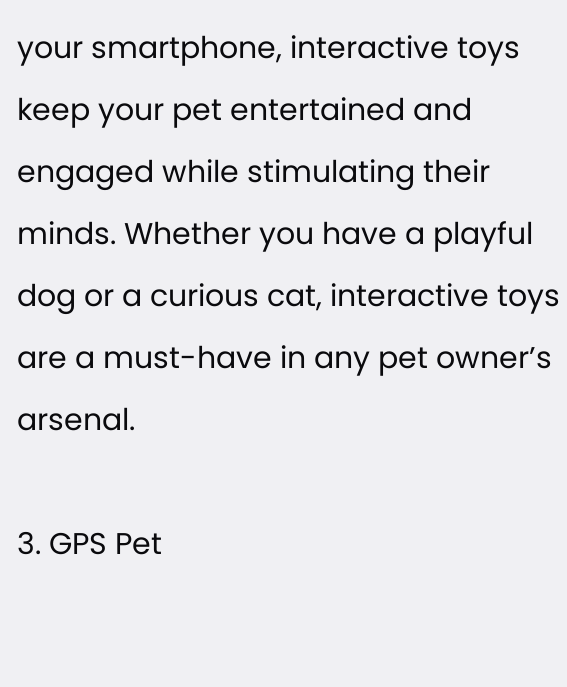your smartphone, interactive toys keep your pet entertained and engaged while stimulating their minds. Whether you have a playful dog or a curious cat, interactive toys are a must-have in any pet owner’s arsenal.

3. GPS Pet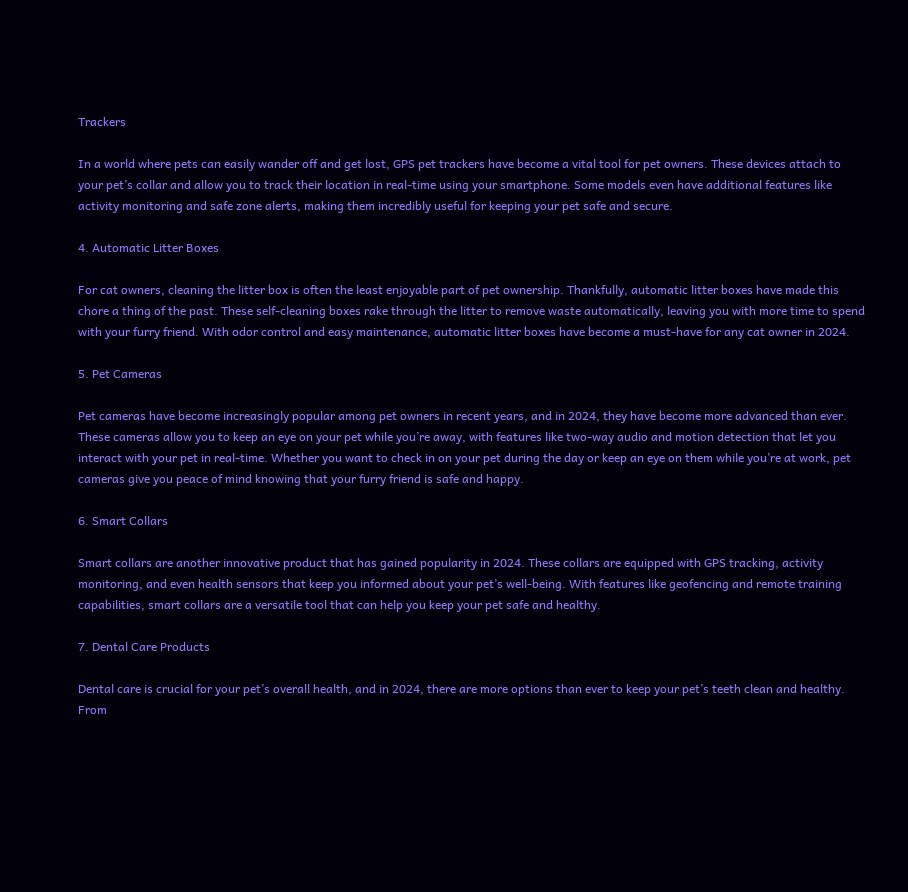Trackers

In a world where pets can easily wander off and get lost, GPS pet trackers have become a vital tool for pet owners. These devices attach to your pet’s collar and allow you to track their location in real-time using your smartphone. Some models even have additional features like activity monitoring and safe zone alerts, making them incredibly useful for keeping your pet safe and secure.

4. Automatic Litter Boxes

For cat owners, cleaning the litter box is often the least enjoyable part of pet ownership. Thankfully, automatic litter boxes have made this chore a thing of the past. These self-cleaning boxes rake through the litter to remove waste automatically, leaving you with more time to spend with your furry friend. With odor control and easy maintenance, automatic litter boxes have become a must-have for any cat owner in 2024.

5. Pet Cameras

Pet cameras have become increasingly popular among pet owners in recent years, and in 2024, they have become more advanced than ever. These cameras allow you to keep an eye on your pet while you’re away, with features like two-way audio and motion detection that let you interact with your pet in real-time. Whether you want to check in on your pet during the day or keep an eye on them while you’re at work, pet cameras give you peace of mind knowing that your furry friend is safe and happy.

6. Smart Collars

Smart collars are another innovative product that has gained popularity in 2024. These collars are equipped with GPS tracking, activity monitoring, and even health sensors that keep you informed about your pet’s well-being. With features like geofencing and remote training capabilities, smart collars are a versatile tool that can help you keep your pet safe and healthy.

7. Dental Care Products

Dental care is crucial for your pet’s overall health, and in 2024, there are more options than ever to keep your pet’s teeth clean and healthy. From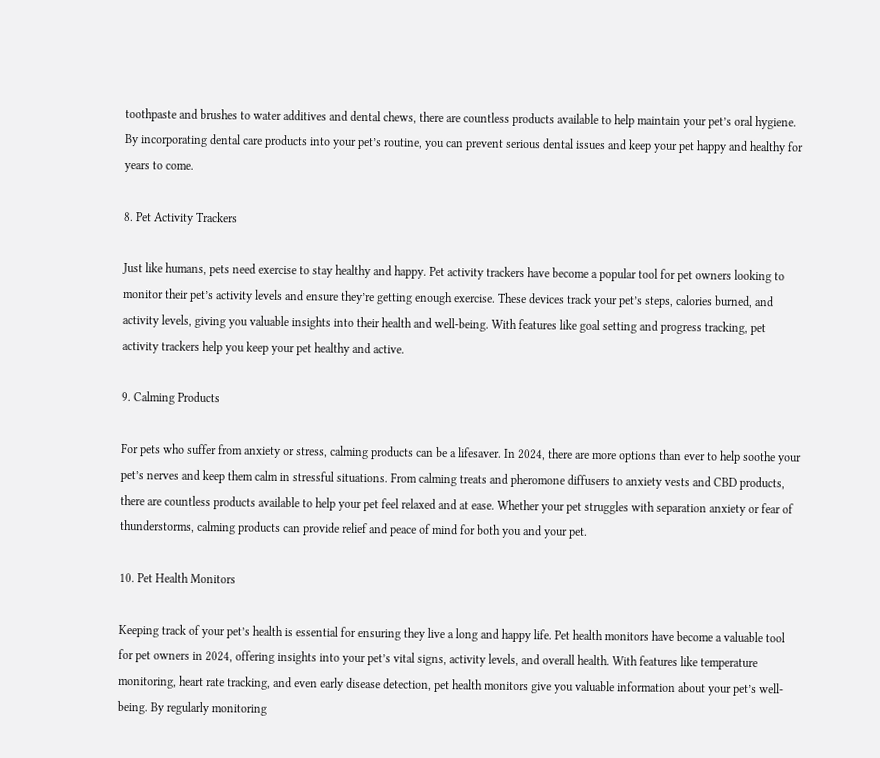toothpaste and brushes to water additives and dental chews, there are countless products available to help maintain your pet’s oral hygiene. By incorporating dental care products into your pet’s routine, you can prevent serious dental issues and keep your pet happy and healthy for years to come.

8. Pet Activity Trackers

Just like humans, pets need exercise to stay healthy and happy. Pet activity trackers have become a popular tool for pet owners looking to monitor their pet’s activity levels and ensure they’re getting enough exercise. These devices track your pet’s steps, calories burned, and activity levels, giving you valuable insights into their health and well-being. With features like goal setting and progress tracking, pet activity trackers help you keep your pet healthy and active.

9. Calming Products

For pets who suffer from anxiety or stress, calming products can be a lifesaver. In 2024, there are more options than ever to help soothe your pet’s nerves and keep them calm in stressful situations. From calming treats and pheromone diffusers to anxiety vests and CBD products, there are countless products available to help your pet feel relaxed and at ease. Whether your pet struggles with separation anxiety or fear of thunderstorms, calming products can provide relief and peace of mind for both you and your pet.

10. Pet Health Monitors

Keeping track of your pet’s health is essential for ensuring they live a long and happy life. Pet health monitors have become a valuable tool for pet owners in 2024, offering insights into your pet’s vital signs, activity levels, and overall health. With features like temperature monitoring, heart rate tracking, and even early disease detection, pet health monitors give you valuable information about your pet’s well-being. By regularly monitoring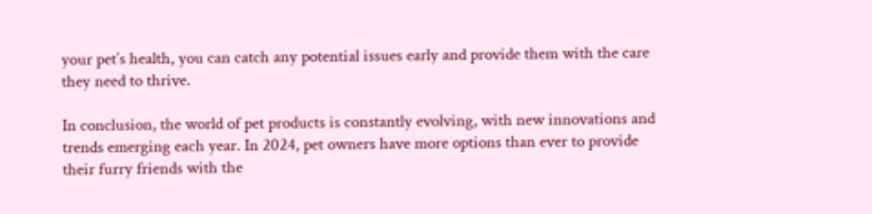your pet’s health, you can catch any potential issues early and provide them with the care they need to thrive.

In conclusion, the world of pet products is constantly evolving, with new innovations and trends emerging each year. In 2024, pet owners have more options than ever to provide their furry friends with the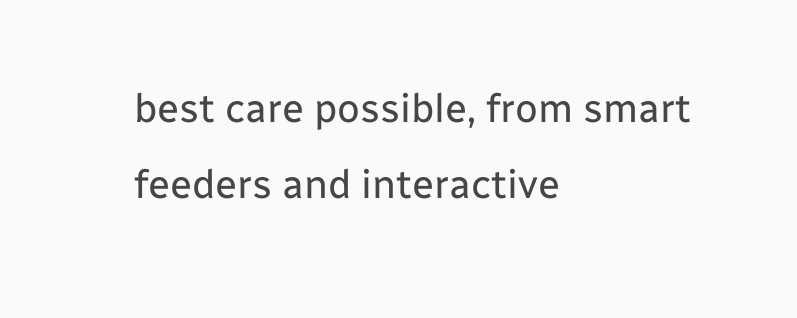best care possible, from smart feeders and interactive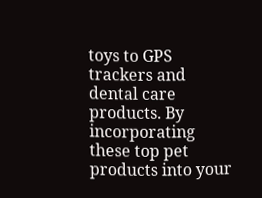toys to GPS trackers and dental care products. By incorporating these top pet products into your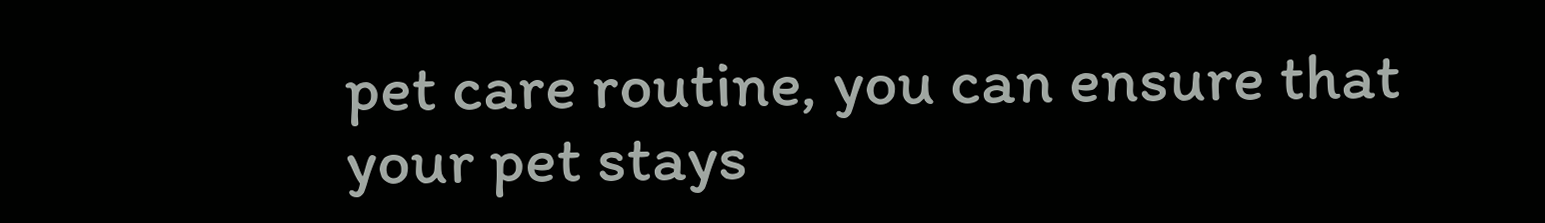pet care routine, you can ensure that your pet stays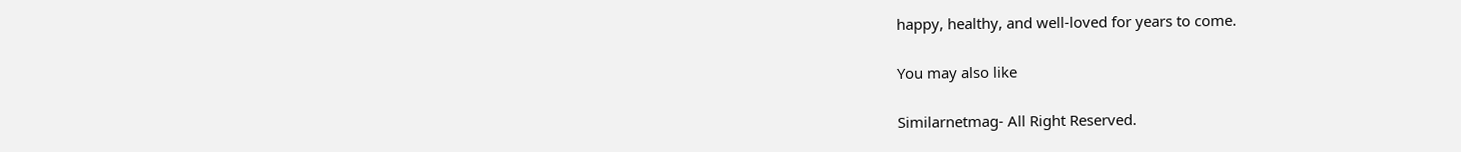happy, healthy, and well-loved for years to come.

You may also like

Similarnetmag- All Right Reserved.